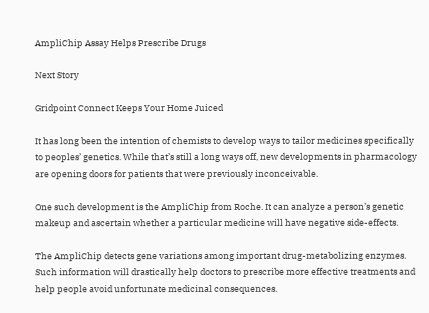AmpliChip Assay Helps Prescribe Drugs

Next Story

Gridpoint Connect Keeps Your Home Juiced

It has long been the intention of chemists to develop ways to tailor medicines specifically to peoples’ genetics. While that’s still a long ways off, new developments in pharmacology are opening doors for patients that were previously inconceivable.

One such development is the AmpliChip from Roche. It can analyze a person’s genetic makeup and ascertain whether a particular medicine will have negative side-effects.

The AmpliChip detects gene variations among important drug-metabolizing enzymes. Such information will drastically help doctors to prescribe more effective treatments and help people avoid unfortunate medicinal consequences.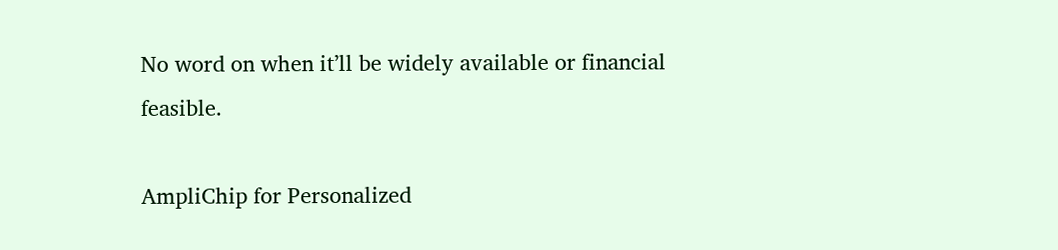No word on when it’ll be widely available or financial feasible.

AmpliChip for Personalized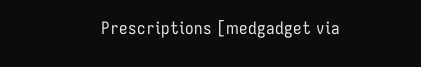Prescriptions [medgadget via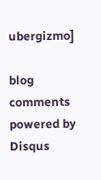ubergizmo]

blog comments powered by Disqus